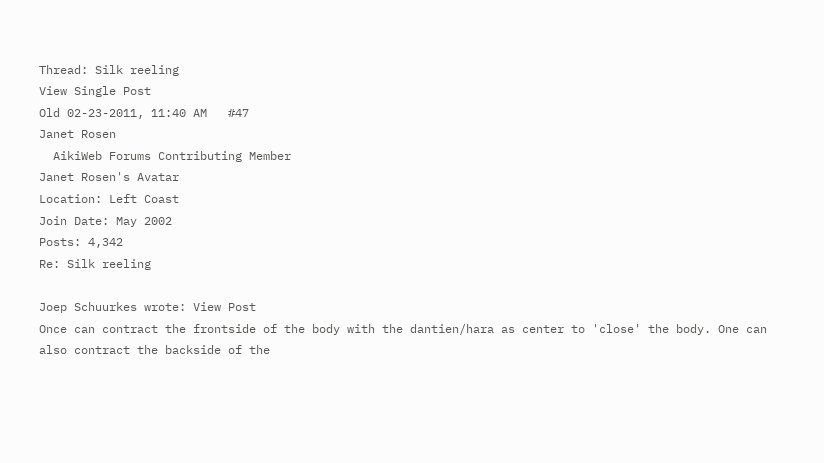Thread: Silk reeling
View Single Post
Old 02-23-2011, 11:40 AM   #47
Janet Rosen
  AikiWeb Forums Contributing Member
Janet Rosen's Avatar
Location: Left Coast
Join Date: May 2002
Posts: 4,342
Re: Silk reeling

Joep Schuurkes wrote: View Post
Once can contract the frontside of the body with the dantien/hara as center to 'close' the body. One can also contract the backside of the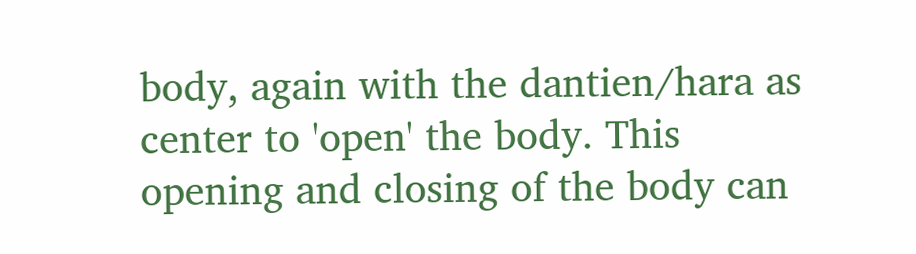body, again with the dantien/hara as center to 'open' the body. This opening and closing of the body can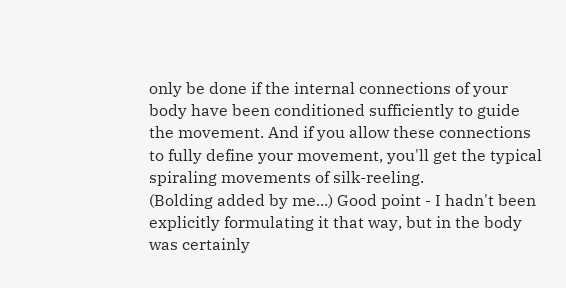only be done if the internal connections of your body have been conditioned sufficiently to guide the movement. And if you allow these connections to fully define your movement, you'll get the typical spiraling movements of silk-reeling.
(Bolding added by me...) Good point - I hadn't been explicitly formulating it that way, but in the body was certainly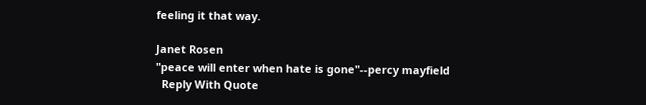feeling it that way.

Janet Rosen
"peace will enter when hate is gone"--percy mayfield
  Reply With Quote